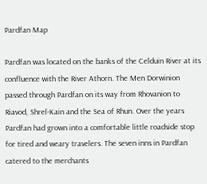Pardfan Map

Pardfan was located on the banks of the Celduin River at its confluence with the River Athorn. The Men Dorwinion passed through Pardfan on its way from Rhovanion to Riavod, Shrel-Kain and the Sea of Rhun. Over the years Pardfan had grown into a comfortable little roadside stop for tired and weary travelers. The seven inns in Pardfan catered to the merchants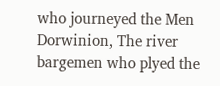who journeyed the Men Dorwinion, The river bargemen who plyed the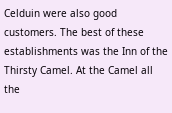Celduin were also good customers. The best of these establishments was the Inn of the Thirsty Camel. At the Camel all the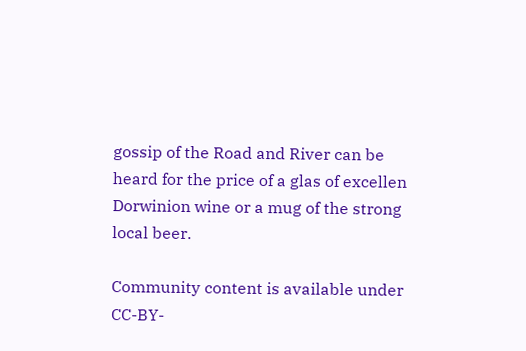gossip of the Road and River can be heard for the price of a glas of excellen Dorwinion wine or a mug of the strong local beer.

Community content is available under CC-BY-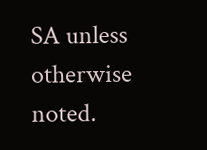SA unless otherwise noted.